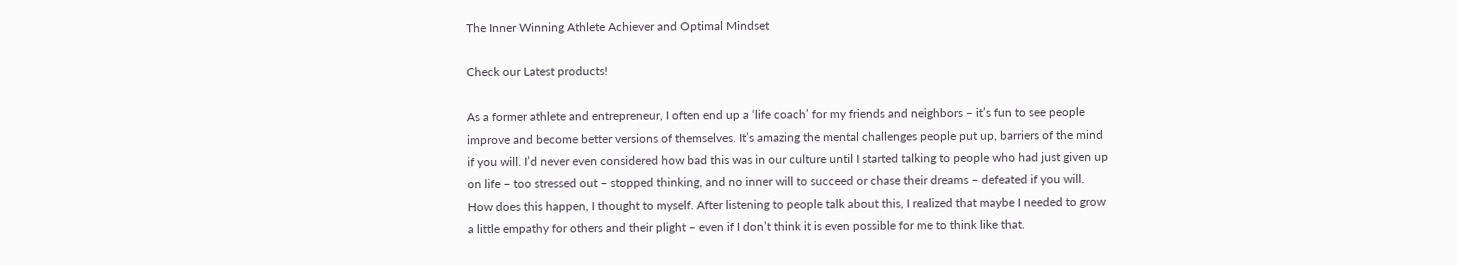The Inner Winning Athlete Achiever and Optimal Mindset

Check our Latest products!

As a former athlete and entrepreneur, I often end up a ‘life coach’ for my friends and neighbors – it’s fun to see people improve and become better versions of themselves. It’s amazing the mental challenges people put up, barriers of the mind if you will. I’d never even considered how bad this was in our culture until I started talking to people who had just given up on life – too stressed out – stopped thinking, and no inner will to succeed or chase their dreams – defeated if you will. How does this happen, I thought to myself. After listening to people talk about this, I realized that maybe I needed to grow a little empathy for others and their plight – even if I don’t think it is even possible for me to think like that.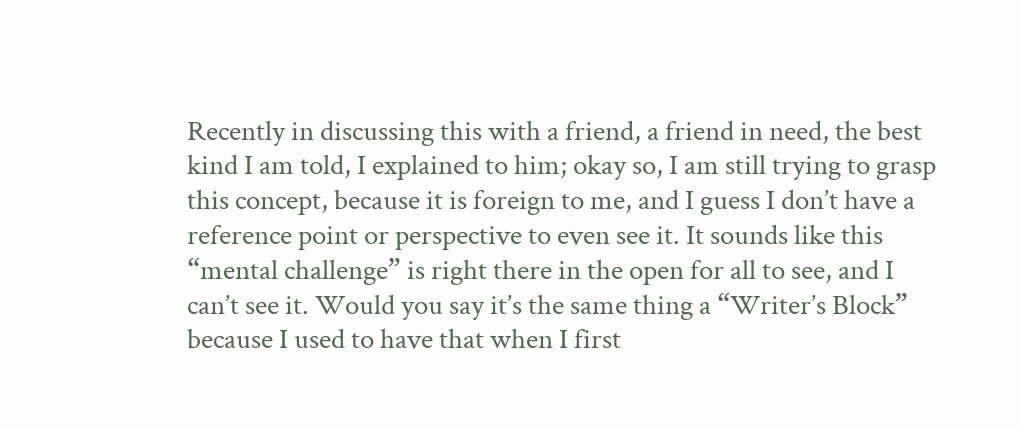Recently in discussing this with a friend, a friend in need, the best kind I am told, I explained to him; okay so, I am still trying to grasp this concept, because it is foreign to me, and I guess I don’t have a reference point or perspective to even see it. It sounds like this “mental challenge” is right there in the open for all to see, and I can’t see it. Would you say it’s the same thing a “Writer’s Block” because I used to have that when I first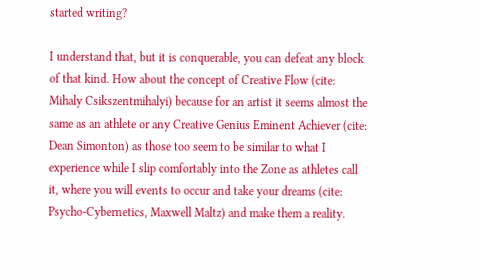started writing?

I understand that, but it is conquerable, you can defeat any block of that kind. How about the concept of Creative Flow (cite: Mihaly Csikszentmihalyi) because for an artist it seems almost the same as an athlete or any Creative Genius Eminent Achiever (cite: Dean Simonton) as those too seem to be similar to what I experience while I slip comfortably into the Zone as athletes call it, where you will events to occur and take your dreams (cite: Psycho-Cybernetics, Maxwell Maltz) and make them a reality.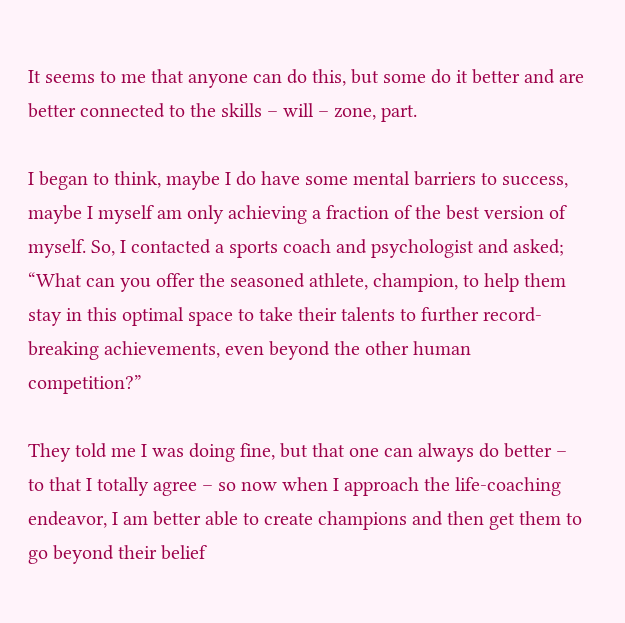It seems to me that anyone can do this, but some do it better and are better connected to the skills – will – zone, part.

I began to think, maybe I do have some mental barriers to success, maybe I myself am only achieving a fraction of the best version of myself. So, I contacted a sports coach and psychologist and asked; “What can you offer the seasoned athlete, champion, to help them stay in this optimal space to take their talents to further record-breaking achievements, even beyond the other human competition?”

They told me I was doing fine, but that one can always do better – to that I totally agree – so now when I approach the life-coaching endeavor, I am better able to create champions and then get them to go beyond their belief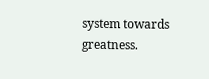system towards greatness.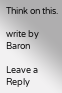Think on this.

write by Baron

Leave a Reply